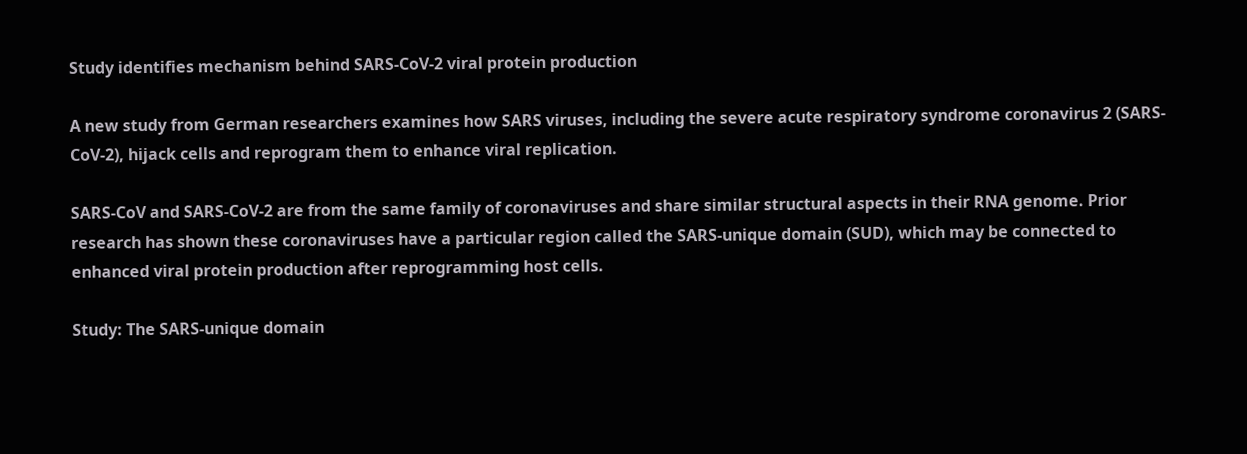Study identifies mechanism behind SARS-CoV-2 viral protein production

A new study from German researchers examines how SARS viruses, including the severe acute respiratory syndrome coronavirus 2 (SARS-CoV-2), hijack cells and reprogram them to enhance viral replication.

SARS-CoV and SARS-CoV-2 are from the same family of coronaviruses and share similar structural aspects in their RNA genome. Prior research has shown these coronaviruses have a particular region called the SARS-unique domain (SUD), which may be connected to enhanced viral protein production after reprogramming host cells.

Study: The SARS‐unique domain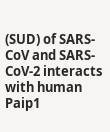(SUD) of SARS‐CoV and SARS‐CoV‐2 interacts with human Paip1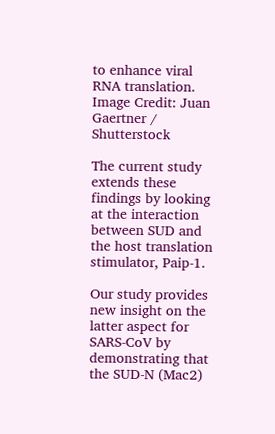to enhance viral RNA translation. Image Credit: Juan Gaertner / Shutterstock

The current study extends these findings by looking at the interaction between SUD and the host translation stimulator, Paip-1.

Our study provides new insight on the latter aspect for SARS-CoV by demonstrating that the SUD-N (Mac2)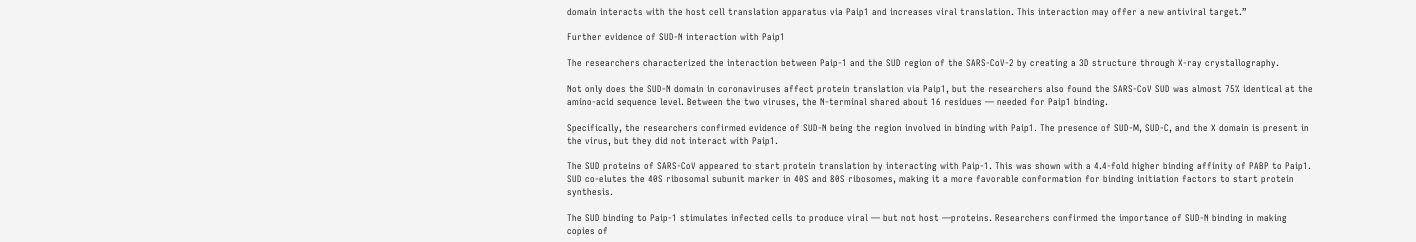domain interacts with the host cell translation apparatus via Paip1 and increases viral translation. This interaction may offer a new antiviral target.”

Further evidence of SUD-N interaction with Paip1

The researchers characterized the interaction between Paip-1 and the SUD region of the SARS-CoV-2 by creating a 3D structure through X-ray crystallography.

Not only does the SUD-N domain in coronaviruses affect protein translation via Paip1, but the researchers also found the SARS-CoV SUD was almost 75% identical at the amino-acid sequence level. Between the two viruses, the N-terminal shared about 16 residues — needed for Paip1 binding.

Specifically, the researchers confirmed evidence of SUD-N being the region involved in binding with Paip1. The presence of SUD-M, SUD-C, and the X domain is present in the virus, but they did not interact with Paip1.

The SUD proteins of SARS-CoV appeared to start protein translation by interacting with Paip-1. This was shown with a 4.4-fold higher binding affinity of PABP to Paip1. SUD co-elutes the 40S ribosomal subunit marker in 40S and 80S ribosomes, making it a more favorable conformation for binding initiation factors to start protein synthesis.

The SUD binding to Paip-1 stimulates infected cells to produce viral — but not host —proteins. Researchers confirmed the importance of SUD-N binding in making copies of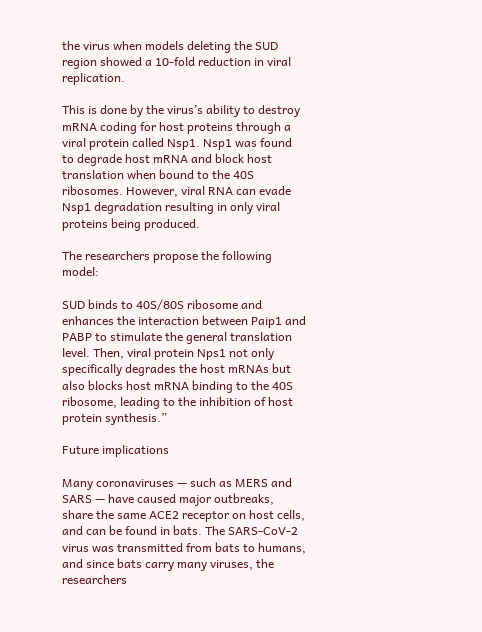the virus when models deleting the SUD region showed a 10-fold reduction in viral replication.

This is done by the virus’s ability to destroy mRNA coding for host proteins through a viral protein called Nsp1. Nsp1 was found to degrade host mRNA and block host translation when bound to the 40S ribosomes. However, viral RNA can evade Nsp1 degradation resulting in only viral proteins being produced.

The researchers propose the following model:

SUD binds to 40S/80S ribosome and enhances the interaction between Paip1 and PABP to stimulate the general translation level. Then, viral protein Nps1 not only specifically degrades the host mRNAs but also blocks host mRNA binding to the 40S ribosome, leading to the inhibition of host protein synthesis.”

Future implications

Many coronaviruses — such as MERS and SARS — have caused major outbreaks, share the same ACE2 receptor on host cells, and can be found in bats. The SARS-CoV-2 virus was transmitted from bats to humans, and since bats carry many viruses, the researchers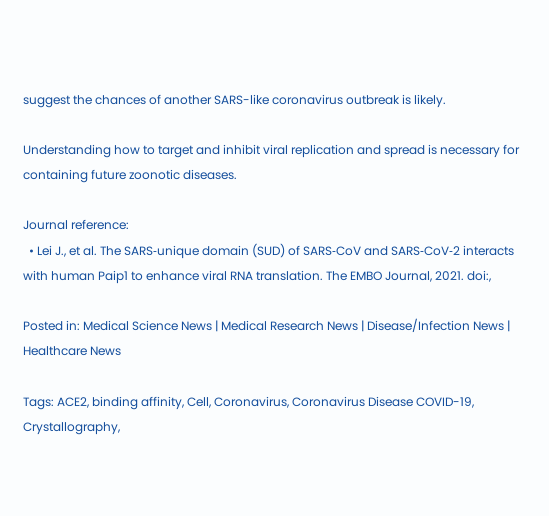suggest the chances of another SARS-like coronavirus outbreak is likely.

Understanding how to target and inhibit viral replication and spread is necessary for containing future zoonotic diseases.

Journal reference:
  • Lei J., et al. The SARS‐unique domain (SUD) of SARS‐CoV and SARS‐CoV‐2 interacts with human Paip1 to enhance viral RNA translation. The EMBO Journal, 2021. doi:,

Posted in: Medical Science News | Medical Research News | Disease/Infection News | Healthcare News

Tags: ACE2, binding affinity, Cell, Coronavirus, Coronavirus Disease COVID-19, Crystallography,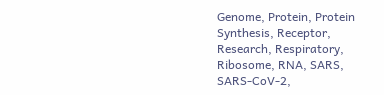Genome, Protein, Protein Synthesis, Receptor, Research, Respiratory, Ribosome, RNA, SARS, SARS-CoV-2,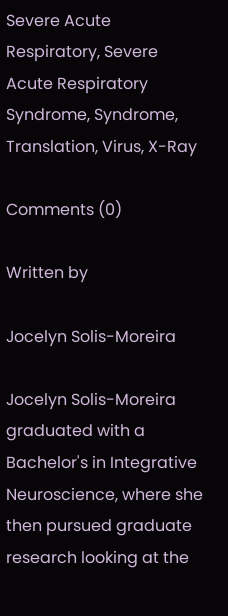Severe Acute Respiratory, Severe Acute Respiratory Syndrome, Syndrome, Translation, Virus, X-Ray

Comments (0)

Written by

Jocelyn Solis-Moreira

Jocelyn Solis-Moreira graduated with a Bachelor's in Integrative Neuroscience, where she then pursued graduate research looking at the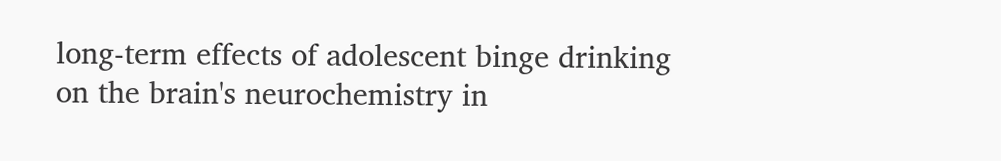long-term effects of adolescent binge drinking on the brain's neurochemistry in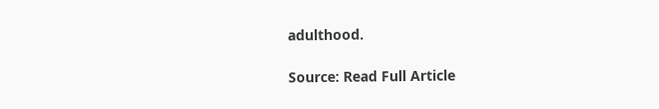adulthood.

Source: Read Full Article